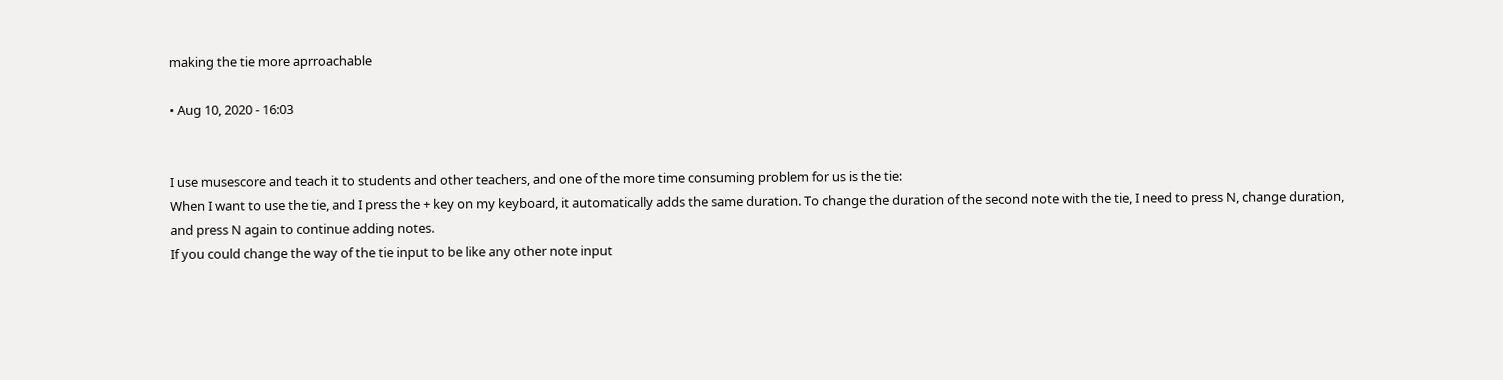making the tie more aprroachable

• Aug 10, 2020 - 16:03


I use musescore and teach it to students and other teachers, and one of the more time consuming problem for us is the tie:
When I want to use the tie, and I press the + key on my keyboard, it automatically adds the same duration. To change the duration of the second note with the tie, I need to press N, change duration, and press N again to continue adding notes.
If you could change the way of the tie input to be like any other note input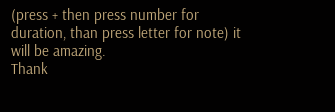(press + then press number for duration, than press letter for note) it will be amazing.
Thank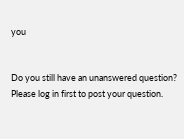you


Do you still have an unanswered question? Please log in first to post your question.